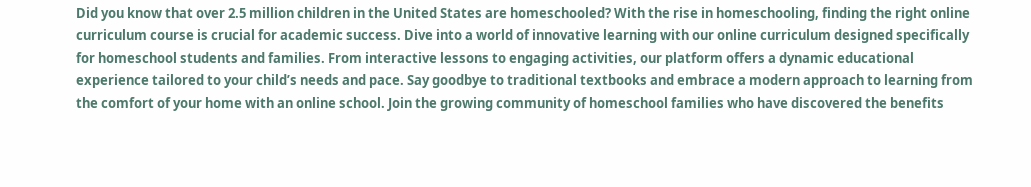Did you know that over 2.5 million children in the United States are homeschooled? With the rise in homeschooling, finding the right online curriculum course is crucial for academic success. Dive into a world of innovative learning with our online curriculum designed specifically for homeschool students and families. From interactive lessons to engaging activities, our platform offers a dynamic educational experience tailored to your child’s needs and pace. Say goodbye to traditional textbooks and embrace a modern approach to learning from the comfort of your home with an online school. Join the growing community of homeschool families who have discovered the benefits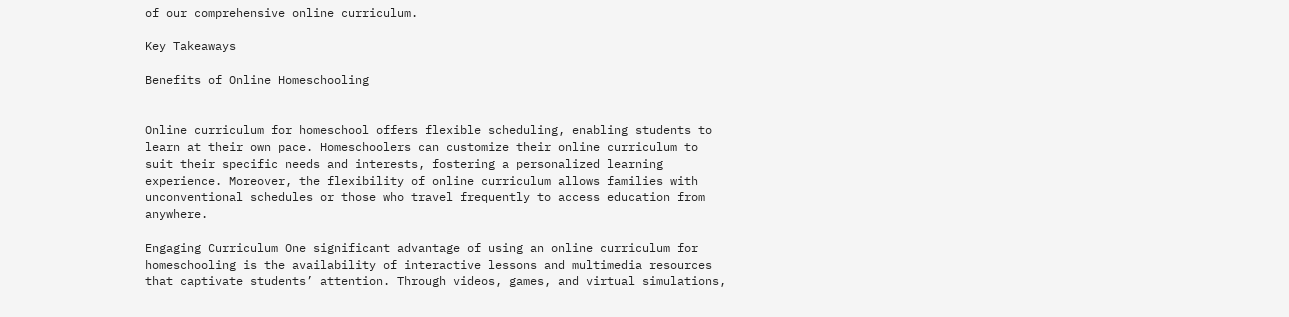of our comprehensive online curriculum.

Key Takeaways

Benefits of Online Homeschooling


Online curriculum for homeschool offers flexible scheduling, enabling students to learn at their own pace. Homeschoolers can customize their online curriculum to suit their specific needs and interests, fostering a personalized learning experience. Moreover, the flexibility of online curriculum allows families with unconventional schedules or those who travel frequently to access education from anywhere.

Engaging Curriculum One significant advantage of using an online curriculum for homeschooling is the availability of interactive lessons and multimedia resources that captivate students’ attention. Through videos, games, and virtual simulations,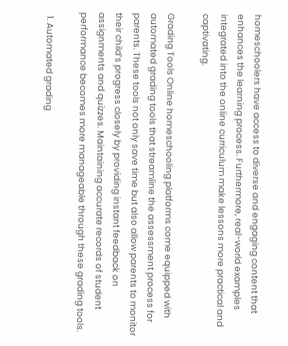homeschoolers have access to diverse and engaging content that enhances the learning process. Furthermore, real-world examples integrated into the online curriculum make lessons more practical and captivating.

Grading Tools Online homeschooling platforms come equipped with automated grading tools that streamline the assessment process for parents. These tools not only save time but also allow parents to monitor their child’s progress closely by providing instant feedback on assignments and quizzes. Maintaining accurate records of student performance becomes more manageable through these grading tools.

  1. Automated grading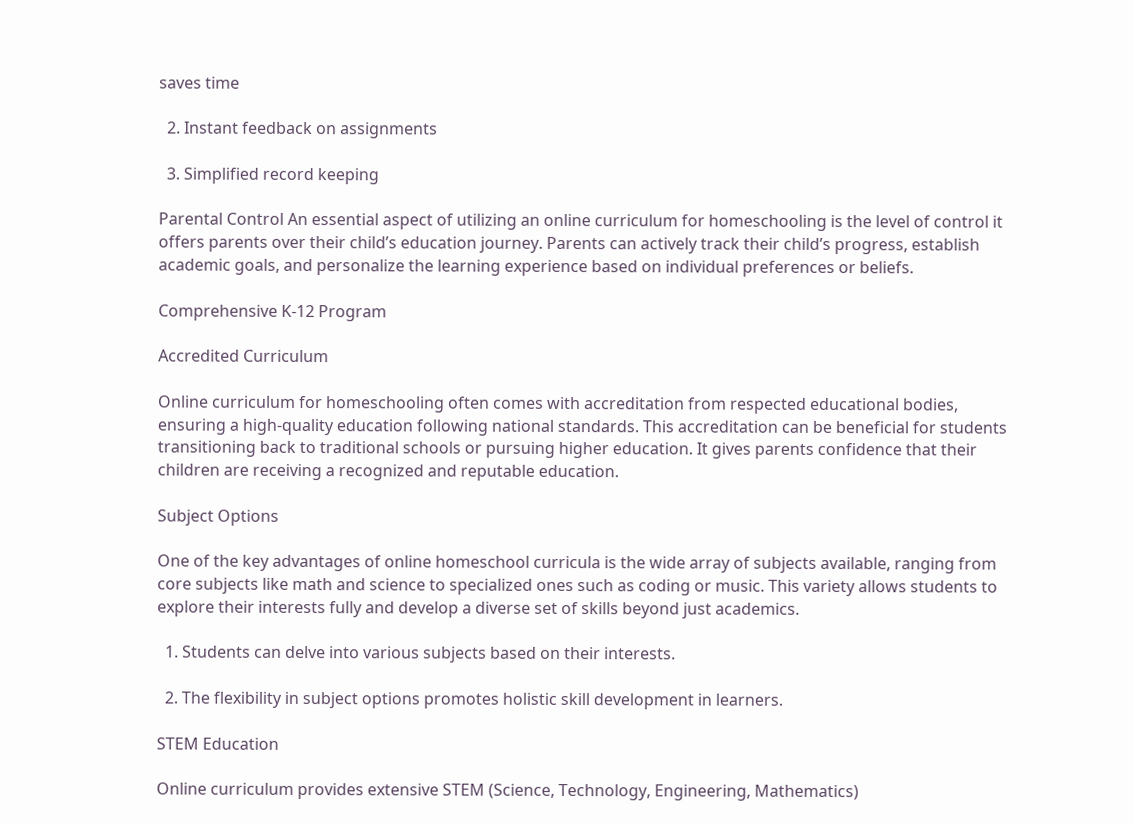saves time

  2. Instant feedback on assignments

  3. Simplified record keeping

Parental Control An essential aspect of utilizing an online curriculum for homeschooling is the level of control it offers parents over their child’s education journey. Parents can actively track their child’s progress, establish academic goals, and personalize the learning experience based on individual preferences or beliefs.

Comprehensive K-12 Program

Accredited Curriculum

Online curriculum for homeschooling often comes with accreditation from respected educational bodies, ensuring a high-quality education following national standards. This accreditation can be beneficial for students transitioning back to traditional schools or pursuing higher education. It gives parents confidence that their children are receiving a recognized and reputable education.

Subject Options

One of the key advantages of online homeschool curricula is the wide array of subjects available, ranging from core subjects like math and science to specialized ones such as coding or music. This variety allows students to explore their interests fully and develop a diverse set of skills beyond just academics.

  1. Students can delve into various subjects based on their interests.

  2. The flexibility in subject options promotes holistic skill development in learners.

STEM Education

Online curriculum provides extensive STEM (Science, Technology, Engineering, Mathematics)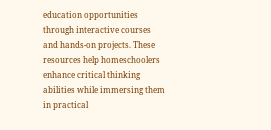education opportunities through interactive courses and hands-on projects. These resources help homeschoolers enhance critical thinking abilities while immersing them in practical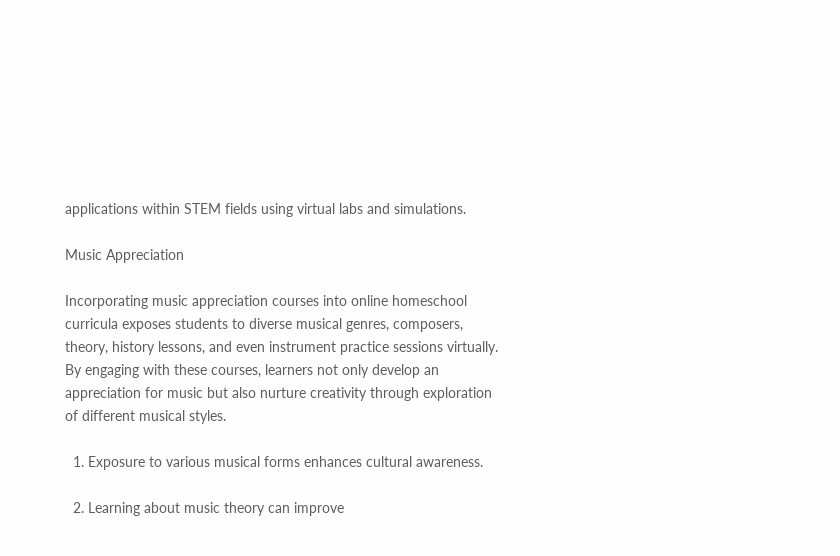applications within STEM fields using virtual labs and simulations.

Music Appreciation

Incorporating music appreciation courses into online homeschool curricula exposes students to diverse musical genres, composers, theory, history lessons, and even instrument practice sessions virtually. By engaging with these courses, learners not only develop an appreciation for music but also nurture creativity through exploration of different musical styles.

  1. Exposure to various musical forms enhances cultural awareness.

  2. Learning about music theory can improve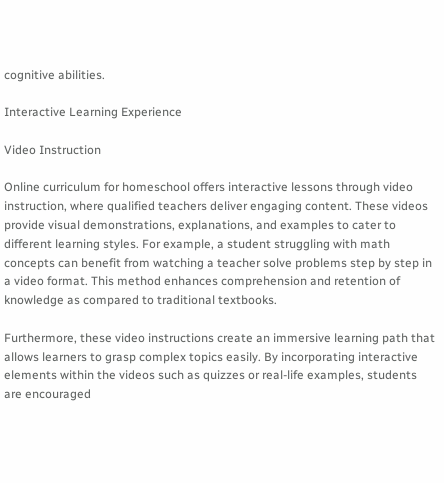cognitive abilities.

Interactive Learning Experience

Video Instruction

Online curriculum for homeschool offers interactive lessons through video instruction, where qualified teachers deliver engaging content. These videos provide visual demonstrations, explanations, and examples to cater to different learning styles. For example, a student struggling with math concepts can benefit from watching a teacher solve problems step by step in a video format. This method enhances comprehension and retention of knowledge as compared to traditional textbooks.

Furthermore, these video instructions create an immersive learning path that allows learners to grasp complex topics easily. By incorporating interactive elements within the videos such as quizzes or real-life examples, students are encouraged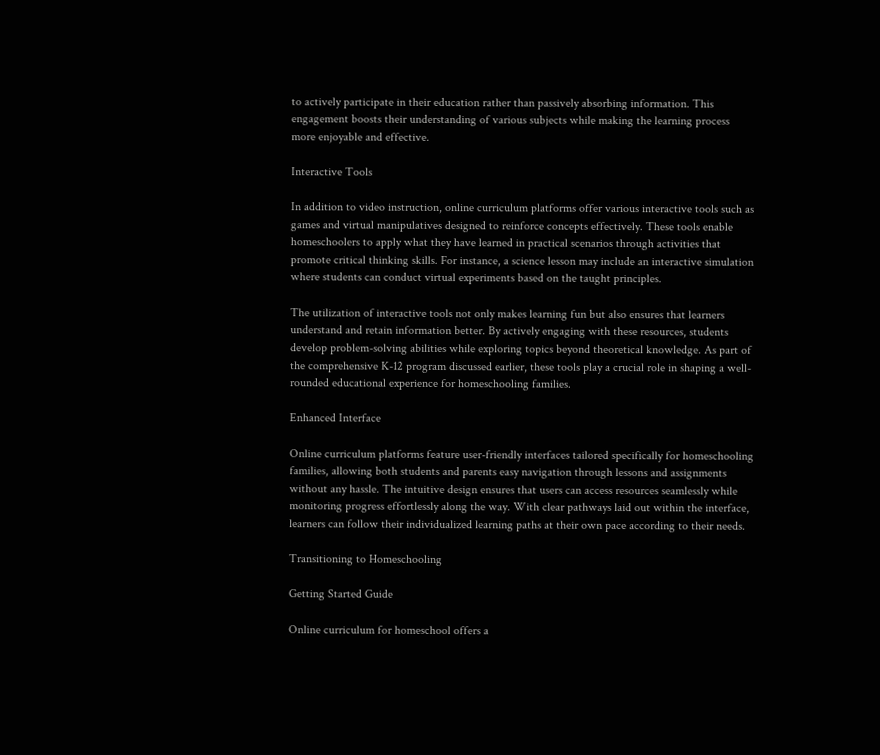to actively participate in their education rather than passively absorbing information. This engagement boosts their understanding of various subjects while making the learning process more enjoyable and effective.

Interactive Tools

In addition to video instruction, online curriculum platforms offer various interactive tools such as games and virtual manipulatives designed to reinforce concepts effectively. These tools enable homeschoolers to apply what they have learned in practical scenarios through activities that promote critical thinking skills. For instance, a science lesson may include an interactive simulation where students can conduct virtual experiments based on the taught principles.

The utilization of interactive tools not only makes learning fun but also ensures that learners understand and retain information better. By actively engaging with these resources, students develop problem-solving abilities while exploring topics beyond theoretical knowledge. As part of the comprehensive K-12 program discussed earlier, these tools play a crucial role in shaping a well-rounded educational experience for homeschooling families.

Enhanced Interface

Online curriculum platforms feature user-friendly interfaces tailored specifically for homeschooling families, allowing both students and parents easy navigation through lessons and assignments without any hassle. The intuitive design ensures that users can access resources seamlessly while monitoring progress effortlessly along the way. With clear pathways laid out within the interface, learners can follow their individualized learning paths at their own pace according to their needs.

Transitioning to Homeschooling

Getting Started Guide

Online curriculum for homeschool offers a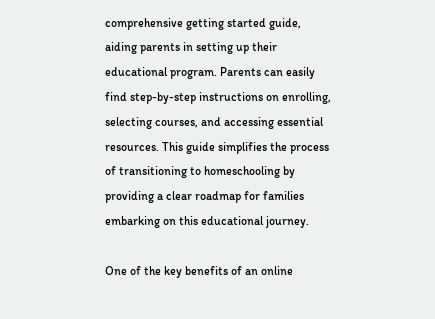comprehensive getting started guide, aiding parents in setting up their educational program. Parents can easily find step-by-step instructions on enrolling, selecting courses, and accessing essential resources. This guide simplifies the process of transitioning to homeschooling by providing a clear roadmap for families embarking on this educational journey.

One of the key benefits of an online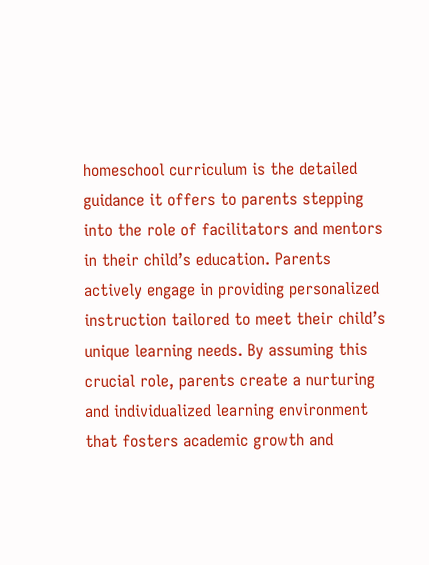homeschool curriculum is the detailed guidance it offers to parents stepping into the role of facilitators and mentors in their child’s education. Parents actively engage in providing personalized instruction tailored to meet their child’s unique learning needs. By assuming this crucial role, parents create a nurturing and individualized learning environment that fosters academic growth and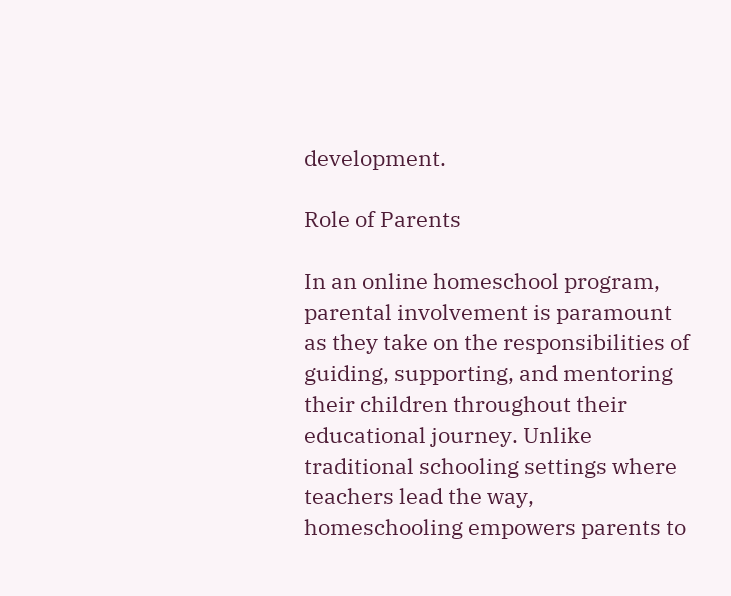development.

Role of Parents

In an online homeschool program, parental involvement is paramount as they take on the responsibilities of guiding, supporting, and mentoring their children throughout their educational journey. Unlike traditional schooling settings where teachers lead the way, homeschooling empowers parents to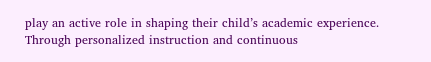play an active role in shaping their child’s academic experience. Through personalized instruction and continuous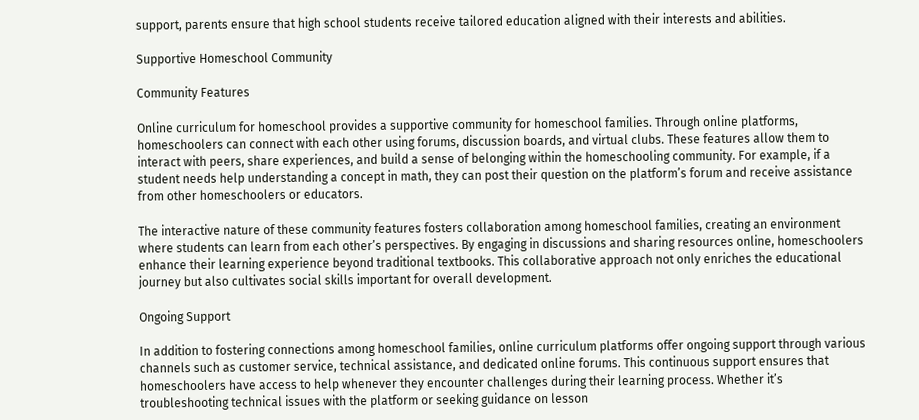support, parents ensure that high school students receive tailored education aligned with their interests and abilities.

Supportive Homeschool Community

Community Features

Online curriculum for homeschool provides a supportive community for homeschool families. Through online platforms, homeschoolers can connect with each other using forums, discussion boards, and virtual clubs. These features allow them to interact with peers, share experiences, and build a sense of belonging within the homeschooling community. For example, if a student needs help understanding a concept in math, they can post their question on the platform’s forum and receive assistance from other homeschoolers or educators.

The interactive nature of these community features fosters collaboration among homeschool families, creating an environment where students can learn from each other’s perspectives. By engaging in discussions and sharing resources online, homeschoolers enhance their learning experience beyond traditional textbooks. This collaborative approach not only enriches the educational journey but also cultivates social skills important for overall development.

Ongoing Support

In addition to fostering connections among homeschool families, online curriculum platforms offer ongoing support through various channels such as customer service, technical assistance, and dedicated online forums. This continuous support ensures that homeschoolers have access to help whenever they encounter challenges during their learning process. Whether it’s troubleshooting technical issues with the platform or seeking guidance on lesson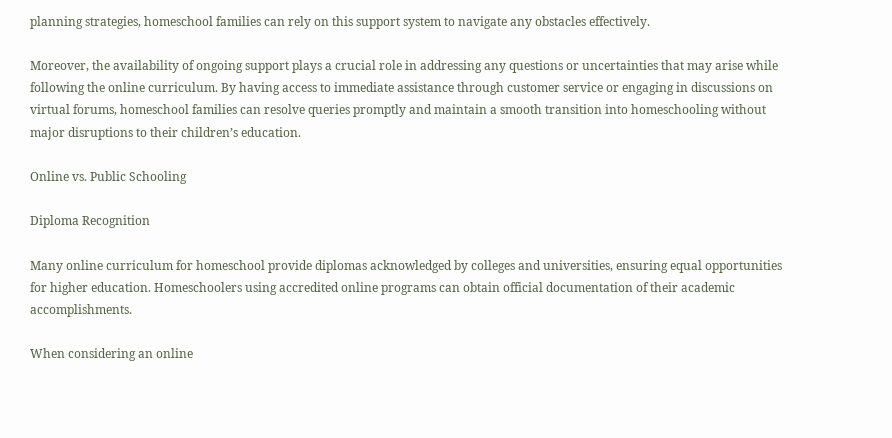planning strategies, homeschool families can rely on this support system to navigate any obstacles effectively.

Moreover, the availability of ongoing support plays a crucial role in addressing any questions or uncertainties that may arise while following the online curriculum. By having access to immediate assistance through customer service or engaging in discussions on virtual forums, homeschool families can resolve queries promptly and maintain a smooth transition into homeschooling without major disruptions to their children’s education.

Online vs. Public Schooling

Diploma Recognition

Many online curriculum for homeschool provide diplomas acknowledged by colleges and universities, ensuring equal opportunities for higher education. Homeschoolers using accredited online programs can obtain official documentation of their academic accomplishments.

When considering an online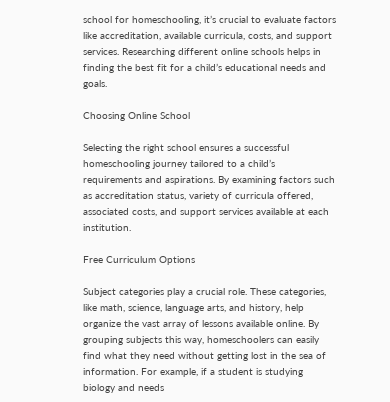school for homeschooling, it’s crucial to evaluate factors like accreditation, available curricula, costs, and support services. Researching different online schools helps in finding the best fit for a child’s educational needs and goals.

Choosing Online School

Selecting the right school ensures a successful homeschooling journey tailored to a child’s requirements and aspirations. By examining factors such as accreditation status, variety of curricula offered, associated costs, and support services available at each institution.

Free Curriculum Options

Subject categories play a crucial role. These categories, like math, science, language arts, and history, help organize the vast array of lessons available online. By grouping subjects this way, homeschoolers can easily find what they need without getting lost in the sea of information. For example, if a student is studying biology and needs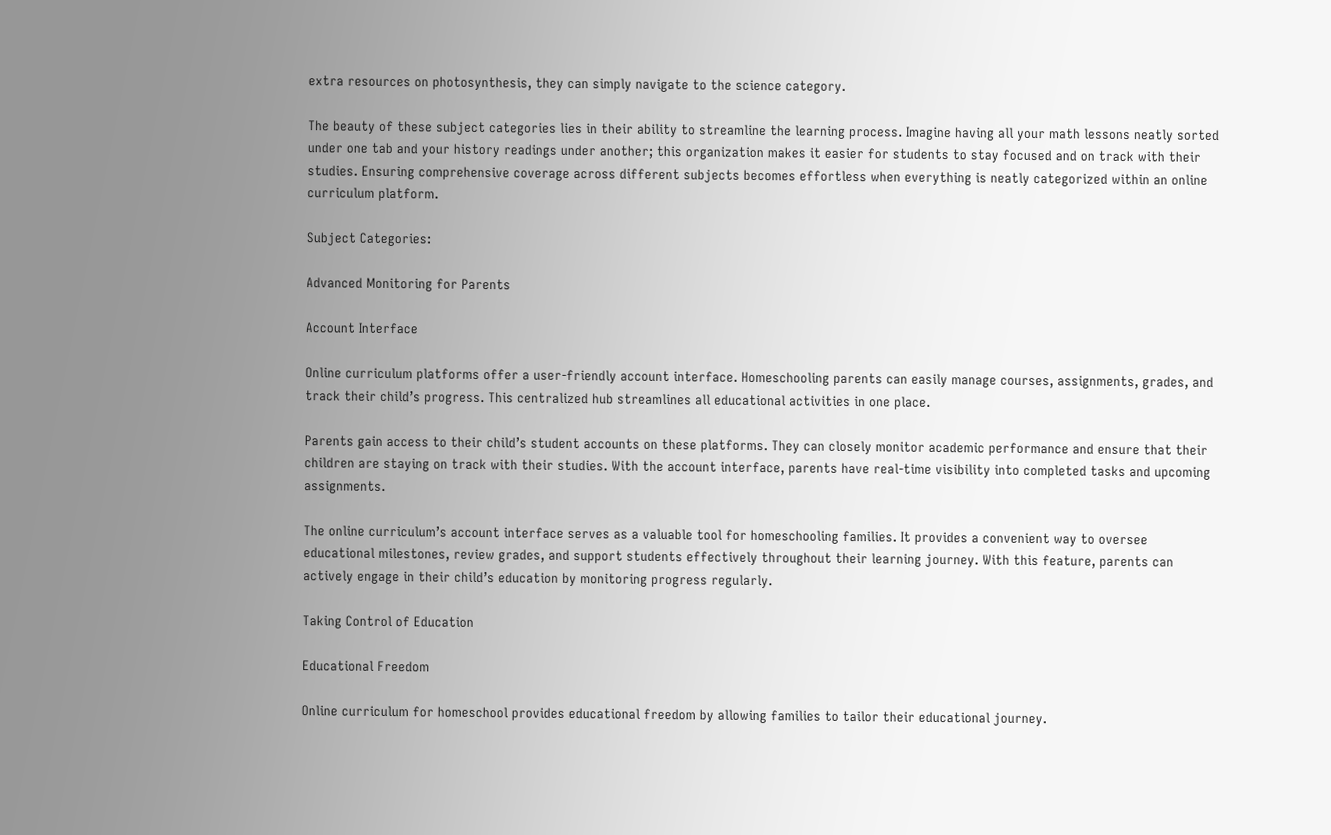extra resources on photosynthesis, they can simply navigate to the science category.

The beauty of these subject categories lies in their ability to streamline the learning process. Imagine having all your math lessons neatly sorted under one tab and your history readings under another; this organization makes it easier for students to stay focused and on track with their studies. Ensuring comprehensive coverage across different subjects becomes effortless when everything is neatly categorized within an online curriculum platform.

Subject Categories:

Advanced Monitoring for Parents

Account Interface

Online curriculum platforms offer a user-friendly account interface. Homeschooling parents can easily manage courses, assignments, grades, and track their child’s progress. This centralized hub streamlines all educational activities in one place.

Parents gain access to their child’s student accounts on these platforms. They can closely monitor academic performance and ensure that their children are staying on track with their studies. With the account interface, parents have real-time visibility into completed tasks and upcoming assignments.

The online curriculum’s account interface serves as a valuable tool for homeschooling families. It provides a convenient way to oversee educational milestones, review grades, and support students effectively throughout their learning journey. With this feature, parents can actively engage in their child’s education by monitoring progress regularly.

Taking Control of Education

Educational Freedom

Online curriculum for homeschool provides educational freedom by allowing families to tailor their educational journey.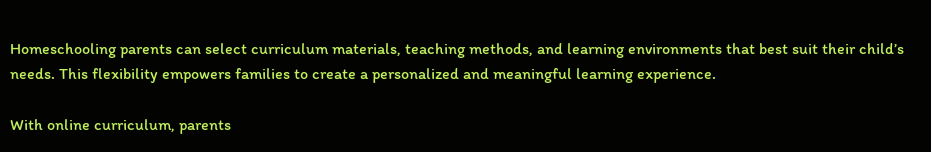Homeschooling parents can select curriculum materials, teaching methods, and learning environments that best suit their child’s needs. This flexibility empowers families to create a personalized and meaningful learning experience.

With online curriculum, parents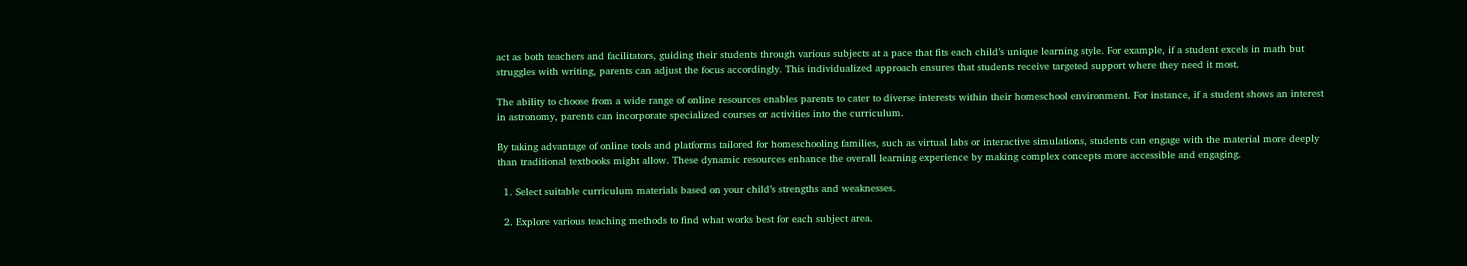act as both teachers and facilitators, guiding their students through various subjects at a pace that fits each child’s unique learning style. For example, if a student excels in math but struggles with writing, parents can adjust the focus accordingly. This individualized approach ensures that students receive targeted support where they need it most.

The ability to choose from a wide range of online resources enables parents to cater to diverse interests within their homeschool environment. For instance, if a student shows an interest in astronomy, parents can incorporate specialized courses or activities into the curriculum.

By taking advantage of online tools and platforms tailored for homeschooling families, such as virtual labs or interactive simulations, students can engage with the material more deeply than traditional textbooks might allow. These dynamic resources enhance the overall learning experience by making complex concepts more accessible and engaging.

  1. Select suitable curriculum materials based on your child’s strengths and weaknesses.

  2. Explore various teaching methods to find what works best for each subject area.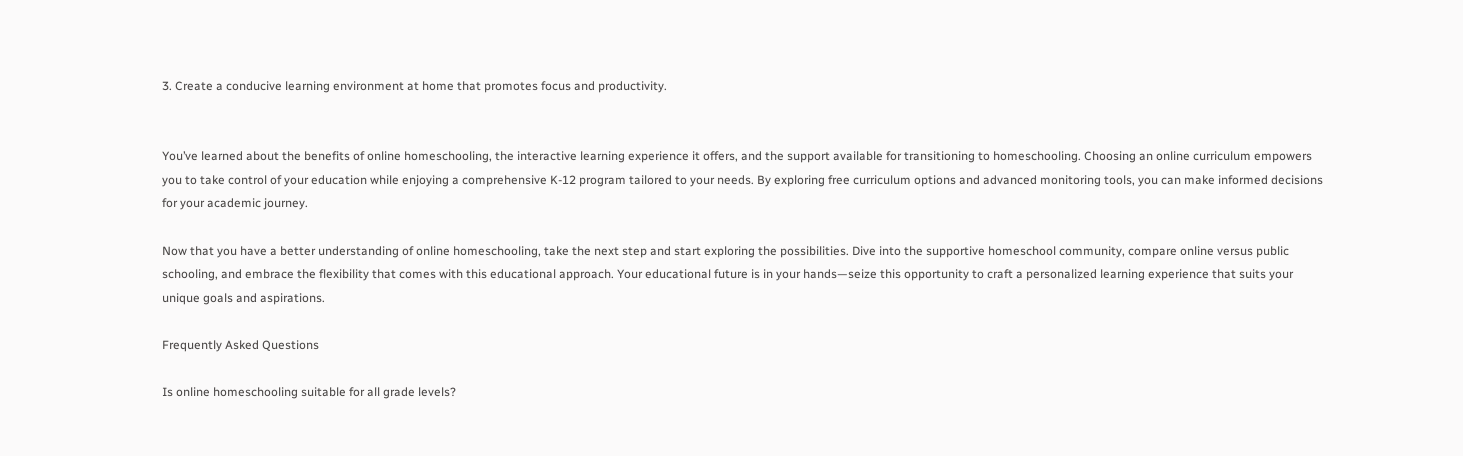3. Create a conducive learning environment at home that promotes focus and productivity.


You’ve learned about the benefits of online homeschooling, the interactive learning experience it offers, and the support available for transitioning to homeschooling. Choosing an online curriculum empowers you to take control of your education while enjoying a comprehensive K-12 program tailored to your needs. By exploring free curriculum options and advanced monitoring tools, you can make informed decisions for your academic journey.

Now that you have a better understanding of online homeschooling, take the next step and start exploring the possibilities. Dive into the supportive homeschool community, compare online versus public schooling, and embrace the flexibility that comes with this educational approach. Your educational future is in your hands—seize this opportunity to craft a personalized learning experience that suits your unique goals and aspirations.

Frequently Asked Questions

Is online homeschooling suitable for all grade levels?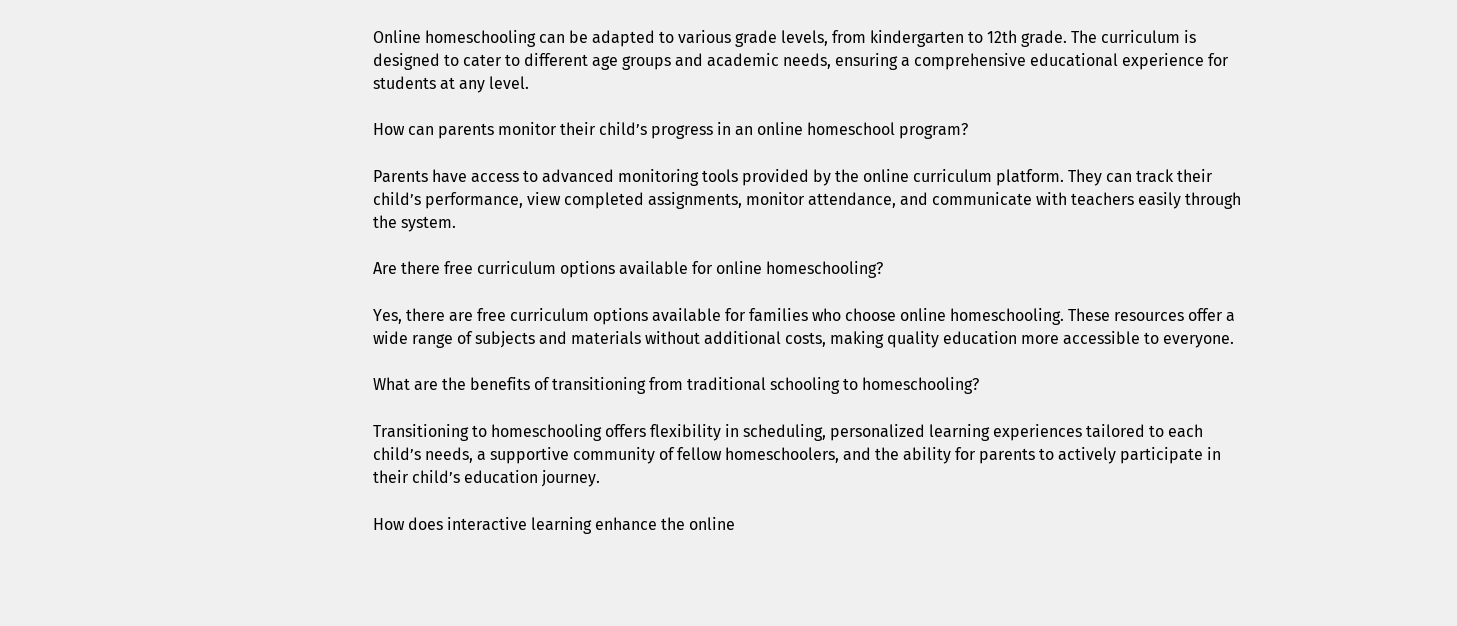Online homeschooling can be adapted to various grade levels, from kindergarten to 12th grade. The curriculum is designed to cater to different age groups and academic needs, ensuring a comprehensive educational experience for students at any level.

How can parents monitor their child’s progress in an online homeschool program?

Parents have access to advanced monitoring tools provided by the online curriculum platform. They can track their child’s performance, view completed assignments, monitor attendance, and communicate with teachers easily through the system.

Are there free curriculum options available for online homeschooling?

Yes, there are free curriculum options available for families who choose online homeschooling. These resources offer a wide range of subjects and materials without additional costs, making quality education more accessible to everyone.

What are the benefits of transitioning from traditional schooling to homeschooling?

Transitioning to homeschooling offers flexibility in scheduling, personalized learning experiences tailored to each child’s needs, a supportive community of fellow homeschoolers, and the ability for parents to actively participate in their child’s education journey.

How does interactive learning enhance the online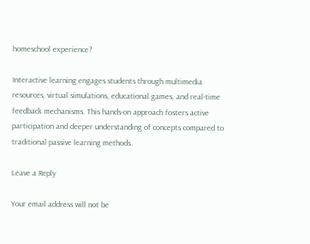homeschool experience?

Interactive learning engages students through multimedia resources, virtual simulations, educational games, and real-time feedback mechanisms. This hands-on approach fosters active participation and deeper understanding of concepts compared to traditional passive learning methods.

Leave a Reply

Your email address will not be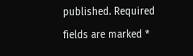published. Required fields are marked *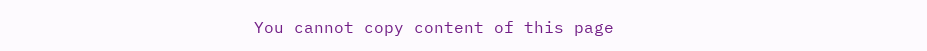You cannot copy content of this page